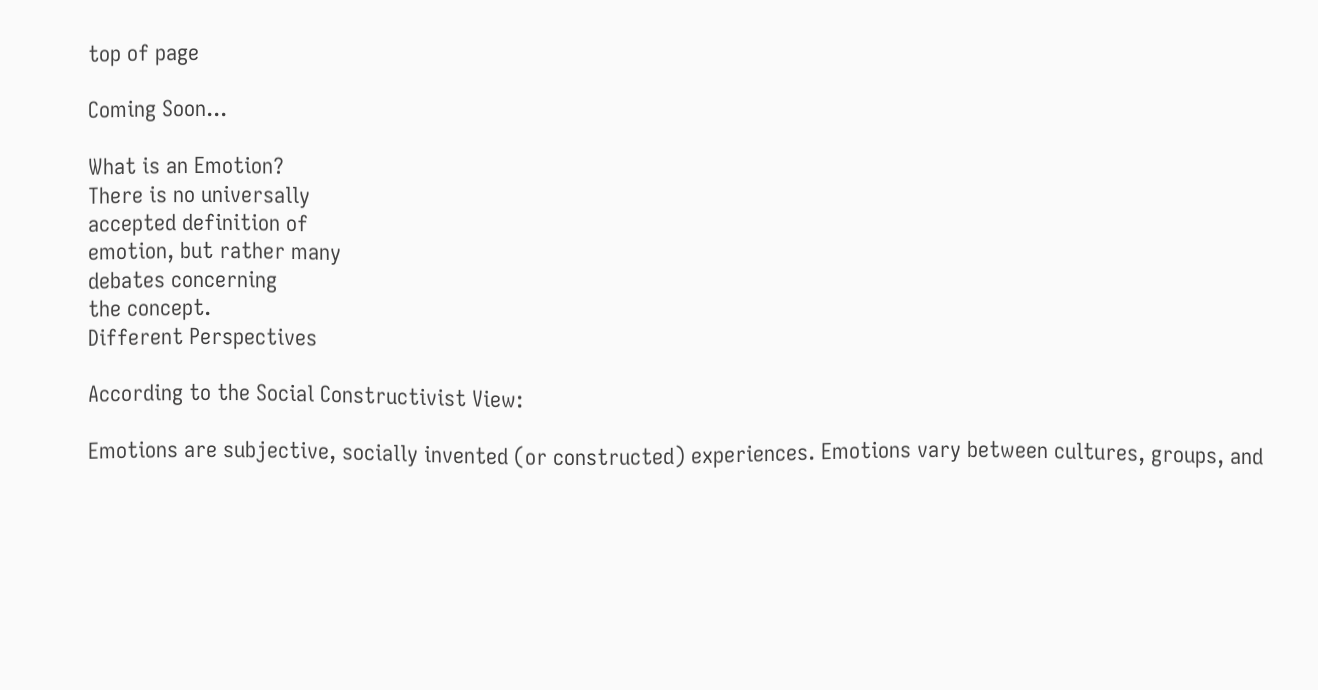top of page

Coming Soon...

What is an Emotion?
There is no universally
accepted definition of
emotion, but rather many
debates concerning
the concept.
Different Perspectives

According to the Social Constructivist View:

Emotions are subjective, socially invented (or constructed) experiences. Emotions vary between cultures, groups, and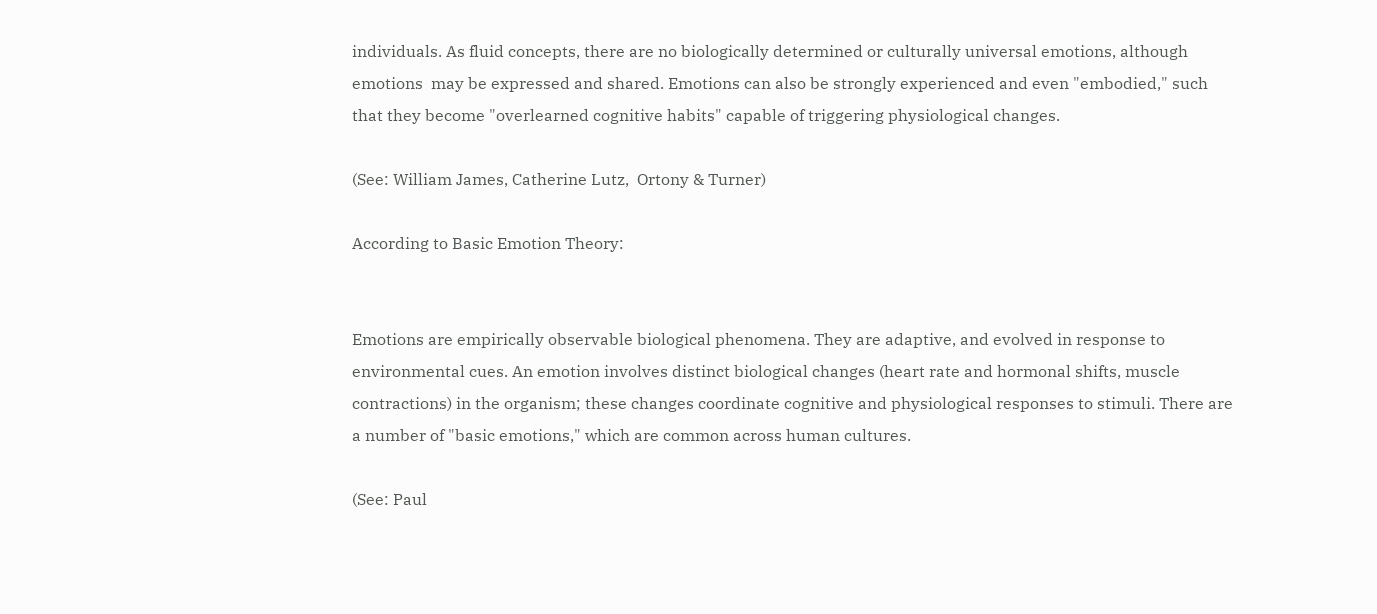individuals. As fluid concepts, there are no biologically determined or culturally universal emotions, although emotions  may be expressed and shared. Emotions can also be strongly experienced and even "embodied," such that they become "overlearned cognitive habits" capable of triggering physiological changes.

(See: William James, Catherine Lutz,  Ortony & Turner)

According to Basic Emotion Theory:


Emotions are empirically observable biological phenomena. They are adaptive, and evolved in response to environmental cues. An emotion involves distinct biological changes (heart rate and hormonal shifts, muscle contractions) in the organism; these changes coordinate cognitive and physiological responses to stimuli. There are a number of "basic emotions," which are common across human cultures.

(See: Paul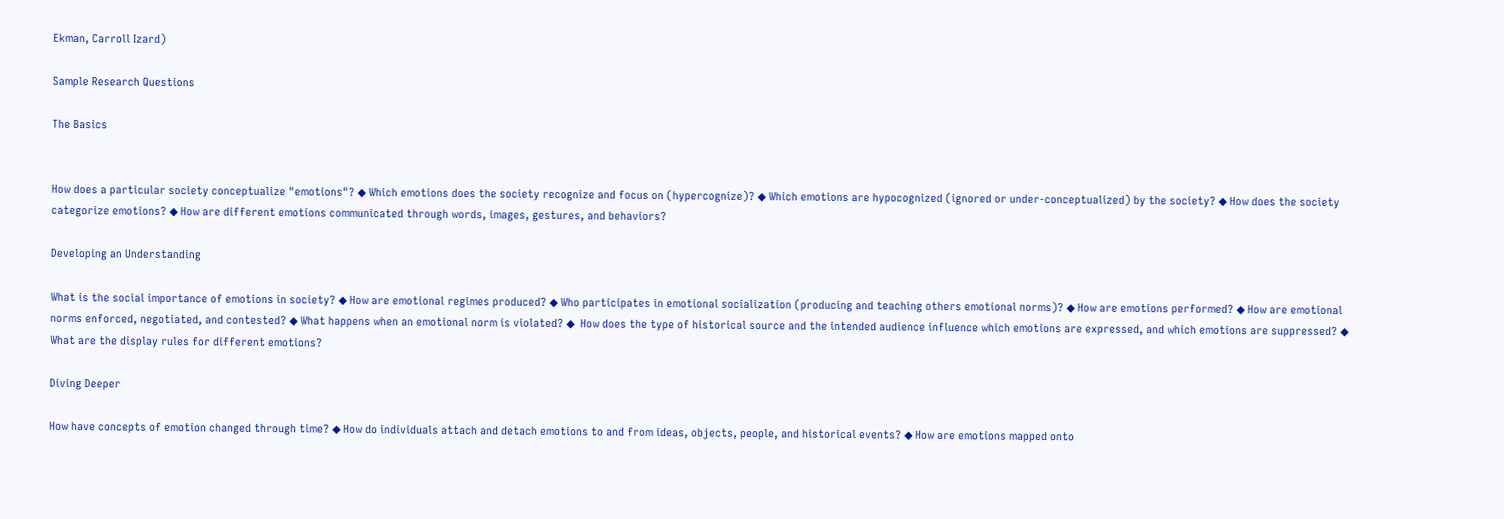Ekman, Carroll Izard)

Sample Research Questions

The Basics


How does a particular society conceptualize "emotions"? ◆ Which emotions does the society recognize and focus on (hypercognize)? ◆ Which emotions are hypocognized (ignored or under-conceptualized) by the society? ◆ How does the society categorize emotions? ◆ How are different emotions communicated through words, images, gestures, and behaviors?

Developing an Understanding

What is the social importance of emotions in society? ◆ How are emotional regimes produced? ◆ Who participates in emotional socialization (producing and teaching others emotional norms)? ◆ How are emotions performed? ◆ How are emotional norms enforced, negotiated, and contested? ◆ What happens when an emotional norm is violated? ◆  How does the type of historical source and the intended audience influence which emotions are expressed, and which emotions are suppressed? ◆ What are the display rules for different emotions?

Diving Deeper

How have concepts of emotion changed through time? ◆ How do individuals attach and detach emotions to and from ideas, objects, people, and historical events? ◆ How are emotions mapped onto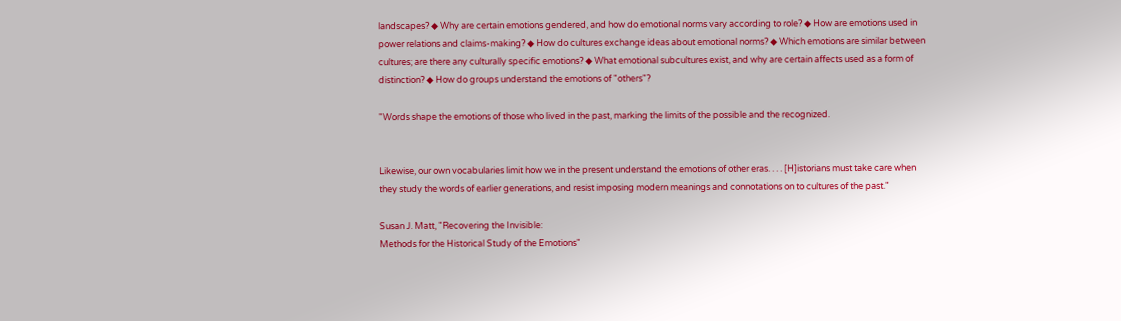landscapes? ◆ Why are certain emotions gendered, and how do emotional norms vary according to role? ◆ How are emotions used in power relations and claims-making? ◆ How do cultures exchange ideas about emotional norms? ◆ Which emotions are similar between cultures; are there any culturally specific emotions? ◆ What emotional subcultures exist, and why are certain affects used as a form of distinction? ◆ How do groups understand the emotions of "others"?

"Words shape the emotions of those who lived in the past, marking the limits of the possible and the recognized.


Likewise, our own vocabularies limit how we in the present understand the emotions of other eras. . . . [H]istorians must take care when they study the words of earlier generations, and resist imposing modern meanings and connotations on to cultures of the past."

Susan J. Matt, "Recovering the Invisible:
Methods for the Historical Study of the Emotions"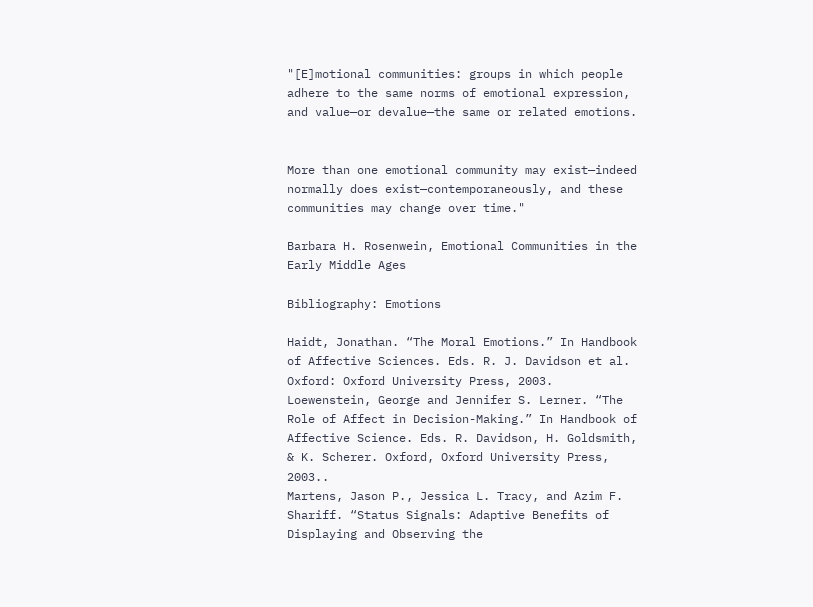"[E]motional communities: groups in which people adhere to the same norms of emotional expression, and value—or devalue—the same or related emotions.


More than one emotional community may exist—indeed normally does exist—contemporaneously, and these communities may change over time."

Barbara H. Rosenwein, Emotional Communities in the Early Middle Ages

Bibliography: Emotions

Haidt, Jonathan. “The Moral Emotions.” In Handbook of Affective Sciences. Eds. R. J. Davidson et al. Oxford: Oxford University Press, 2003.
Loewenstein, George and Jennifer S. Lerner. “The Role of Affect in Decision-Making.” In Handbook of Affective Science. Eds. R. Davidson, H. Goldsmith, & K. Scherer. Oxford, Oxford University Press, 2003..
Martens, Jason P., Jessica L. Tracy, and Azim F. Shariff. “Status Signals: Adaptive Benefits of Displaying and Observing the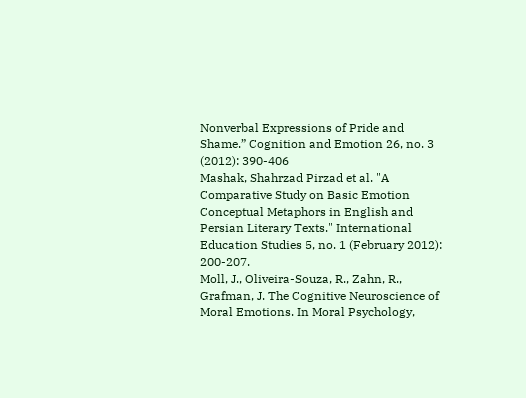Nonverbal Expressions of Pride and Shame.” Cognition and Emotion 26, no. 3 (2012): 390-406
Mashak, Shahrzad Pirzad et al. "A Comparative Study on Basic Emotion Conceptual Metaphors in English and Persian Literary Texts." International Education Studies 5, no. 1 (February 2012): 200-207.
Moll, J., Oliveira-Souza, R., Zahn, R., Grafman, J. The Cognitive Neuroscience of Moral Emotions. In Moral Psychology,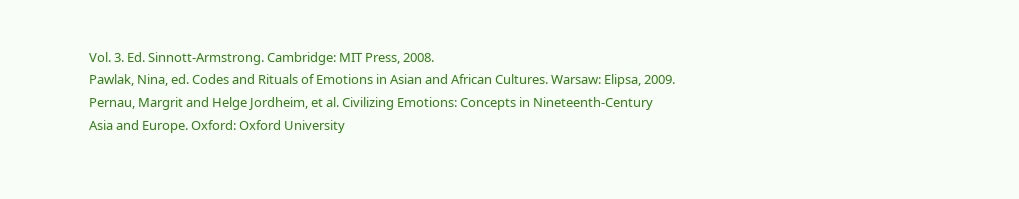Vol. 3. Ed. Sinnott-Armstrong. Cambridge: MIT Press, 2008.
Pawlak, Nina, ed. Codes and Rituals of Emotions in Asian and African Cultures. Warsaw: Elipsa, 2009.
Pernau, Margrit and Helge Jordheim, et al. Civilizing Emotions: Concepts in Nineteenth-Century Asia and Europe. Oxford: Oxford University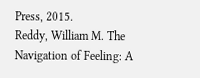Press, 2015.
Reddy, William M. The Navigation of Feeling: A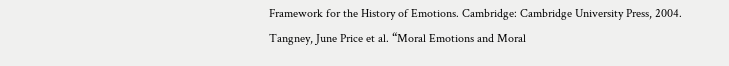Framework for the History of Emotions. Cambridge: Cambridge University Press, 2004.
Tangney, June Price et al. “Moral Emotions and Moral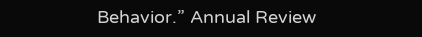Behavior.” Annual Review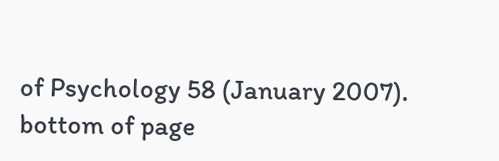of Psychology 58 (January 2007).
bottom of page